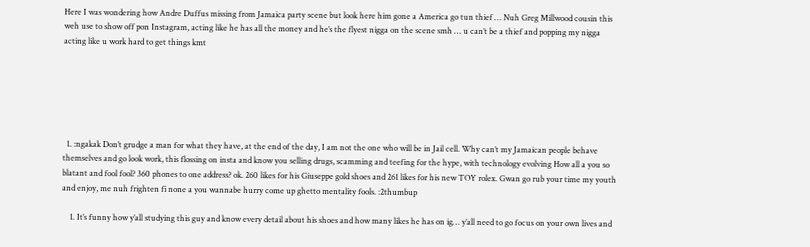Here I was wondering how Andre Duffus missing from Jamaica party scene but look here him gone a America go tun thief … Nuh Greg Millwood cousin this weh use to show off pon Instagram, acting like he has all the money and he’s the flyest nigga on the scene smh … u can’t be a thief and popping my nigga acting like u work hard to get things kmt






  1. :ngakak Don’t grudge a man for what they have, at the end of the day, I am not the one who will be in Jail cell. Why can’t my Jamaican people behave themselves and go look work, this flossing on insta and know you selling drugs, scamming and teefing for the hype, with technology evolving How all a you so blatant and fool fool? 360 phones to one address? ok. 260 likes for his Giuseppe gold shoes and 261 likes for his new TOY rolex. Gwan go rub your time my youth and enjoy, me nuh frighten fi none a you wannabe hurry come up ghetto mentality fools. :2thumbup

    1. It’s funny how y’all studying this guy and know every detail about his shoes and how many likes he has on ig… y’all need to go focus on your own lives and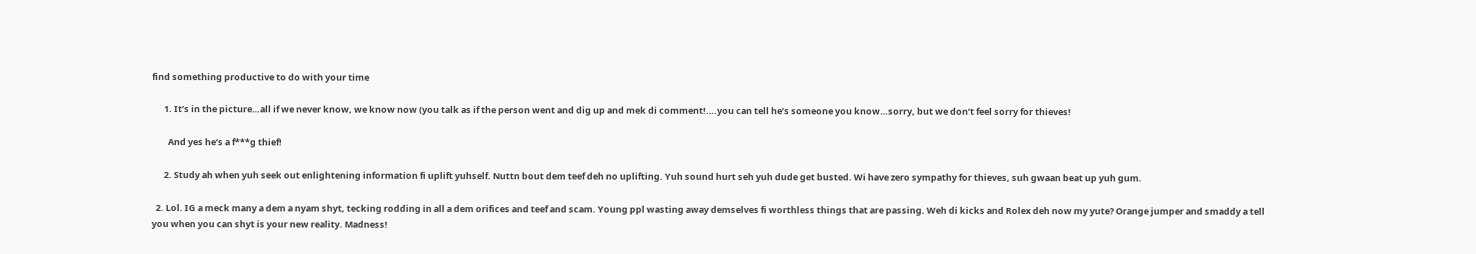find something productive to do with your time

      1. It’s in the picture…all if we never know, we know now (you talk as if the person went and dig up and mek di comment!….you can tell he’s someone you know…sorry, but we don’t feel sorry for thieves!

        And yes he’s a f***g thief!

      2. Study ah when yuh seek out enlightening information fi uplift yuhself. Nuttn bout dem teef deh no uplifting. Yuh sound hurt seh yuh dude get busted. Wi have zero sympathy for thieves, suh gwaan beat up yuh gum.

  2. Lol. IG a meck many a dem a nyam shyt, tecking rodding in all a dem orifices and teef and scam. Young ppl wasting away demselves fi worthless things that are passing. Weh di kicks and Rolex deh now my yute? Orange jumper and smaddy a tell you when you can shyt is your new reality. Madness!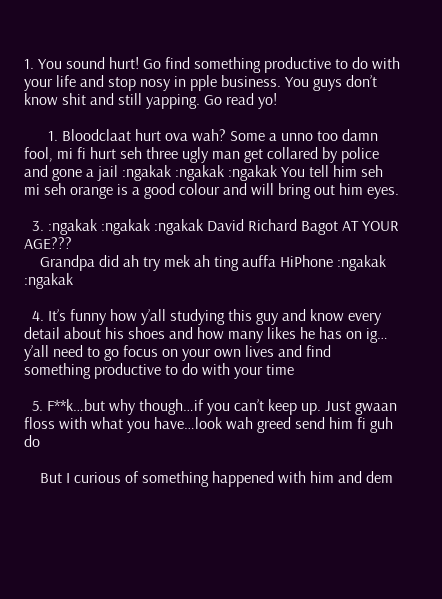1. You sound hurt! Go find something productive to do with your life and stop nosy in pple business. You guys don’t know shit and still yapping. Go read yo!

      1. Bloodclaat hurt ova wah? Some a unno too damn fool, mi fi hurt seh three ugly man get collared by police and gone a jail :ngakak :ngakak :ngakak You tell him seh mi seh orange is a good colour and will bring out him eyes.

  3. :ngakak :ngakak :ngakak David Richard Bagot AT YOUR AGE???
    Grandpa did ah try mek ah ting auffa HiPhone :ngakak :ngakak

  4. It’s funny how y’all studying this guy and know every detail about his shoes and how many likes he has on ig… y’all need to go focus on your own lives and find something productive to do with your time

  5. F**k…but why though…if you can’t keep up. Just gwaan floss with what you have…look wah greed send him fi guh do

    But I curious of something happened with him and dem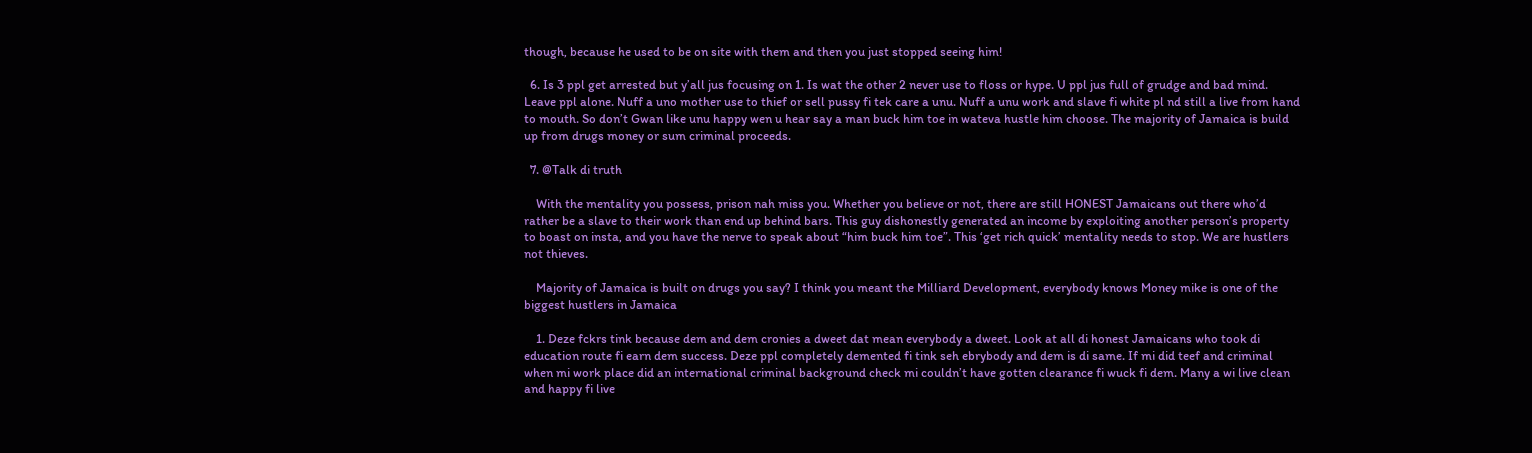though, because he used to be on site with them and then you just stopped seeing him!

  6. Is 3 ppl get arrested but y’all jus focusing on 1. Is wat the other 2 never use to floss or hype. U ppl jus full of grudge and bad mind. Leave ppl alone. Nuff a uno mother use to thief or sell pussy fi tek care a unu. Nuff a unu work and slave fi white pl nd still a live from hand to mouth. So don’t Gwan like unu happy wen u hear say a man buck him toe in wateva hustle him choose. The majority of Jamaica is build up from drugs money or sum criminal proceeds.

  7. @Talk di truth

    With the mentality you possess, prison nah miss you. Whether you believe or not, there are still HONEST Jamaicans out there who’d rather be a slave to their work than end up behind bars. This guy dishonestly generated an income by exploiting another person’s property to boast on insta, and you have the nerve to speak about “him buck him toe”. This ‘get rich quick’ mentality needs to stop. We are hustlers not thieves.

    Majority of Jamaica is built on drugs you say? I think you meant the Milliard Development, everybody knows Money mike is one of the biggest hustlers in Jamaica

    1. Deze fckrs tink because dem and dem cronies a dweet dat mean everybody a dweet. Look at all di honest Jamaicans who took di education route fi earn dem success. Deze ppl completely demented fi tink seh ebrybody and dem is di same. If mi did teef and criminal when mi work place did an international criminal background check mi couldn’t have gotten clearance fi wuck fi dem. Many a wi live clean and happy fi live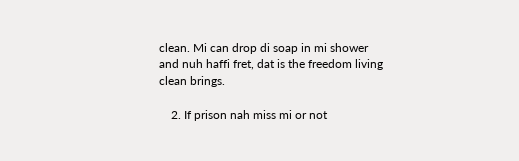clean. Mi can drop di soap in mi shower and nuh haffi fret, dat is the freedom living clean brings.

    2. If prison nah miss mi or not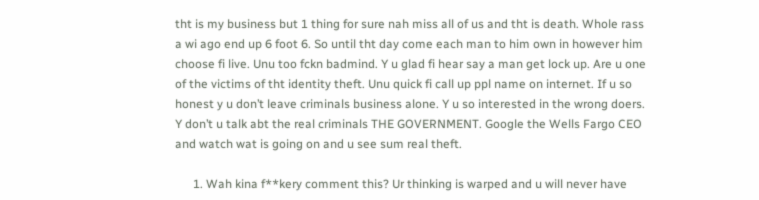tht is my business but 1 thing for sure nah miss all of us and tht is death. Whole rass a wi ago end up 6 foot 6. So until tht day come each man to him own in however him choose fi live. Unu too fckn badmind. Y u glad fi hear say a man get lock up. Are u one of the victims of tht identity theft. Unu quick fi call up ppl name on internet. If u so honest y u don’t leave criminals business alone. Y u so interested in the wrong doers. Y don’t u talk abt the real criminals THE GOVERNMENT. Google the Wells Fargo CEO and watch wat is going on and u see sum real theft.

      1. Wah kina f**kery comment this? Ur thinking is warped and u will never have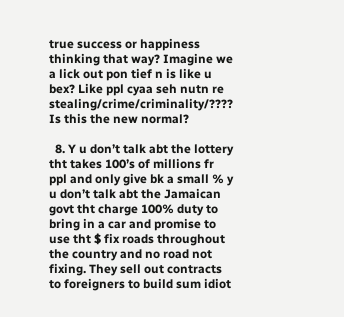true success or happiness thinking that way? Imagine we a lick out pon tief n is like u bex? Like ppl cyaa seh nutn re stealing/crime/criminality/???? Is this the new normal?

  8. Y u don’t talk abt the lottery tht takes 100’s of millions fr ppl and only give bk a small % y u don’t talk abt the Jamaican govt tht charge 100% duty to bring in a car and promise to use tht $ fix roads throughout the country and no road not fixing. They sell out contracts to foreigners to build sum idiot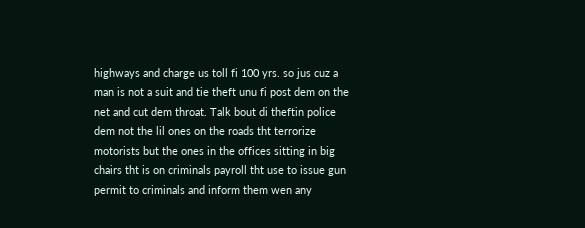highways and charge us toll fi 100 yrs. so jus cuz a man is not a suit and tie theft unu fi post dem on the net and cut dem throat. Talk bout di theftin police dem not the lil ones on the roads tht terrorize motorists but the ones in the offices sitting in big chairs tht is on criminals payroll tht use to issue gun permit to criminals and inform them wen any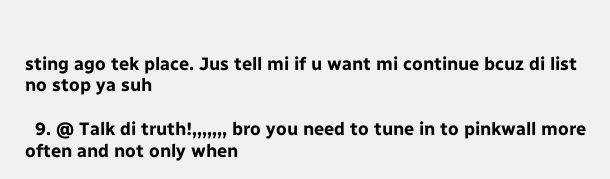sting ago tek place. Jus tell mi if u want mi continue bcuz di list no stop ya suh

  9. @ Talk di truth!,,,,,,, bro you need to tune in to pinkwall more often and not only when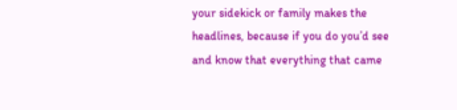your sidekick or family makes the headlines, because if you do you’d see and know that everything that came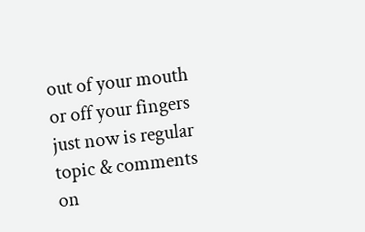out of your mouth or off your fingers just now is regular topic & comments on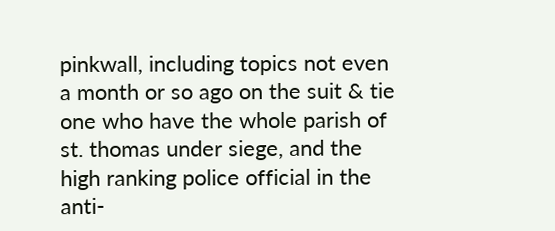pinkwall, including topics not even a month or so ago on the suit & tie one who have the whole parish of st. thomas under siege, and the high ranking police official in the anti-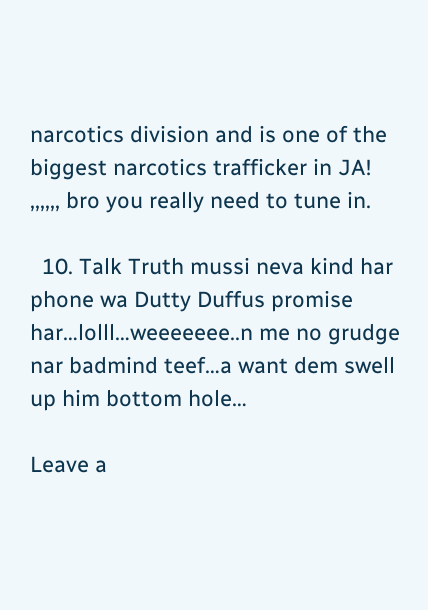narcotics division and is one of the biggest narcotics trafficker in JA! ,,,,,, bro you really need to tune in.

  10. Talk Truth mussi neva kind har phone wa Dutty Duffus promise har…lolll…weeeeeee..n me no grudge nar badmind teef…a want dem swell up him bottom hole…

Leave a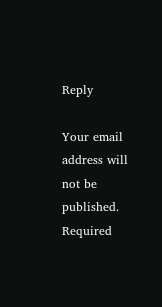Reply

Your email address will not be published. Required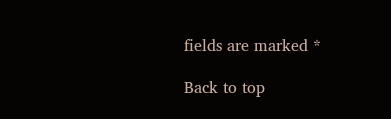fields are marked *

Back to top